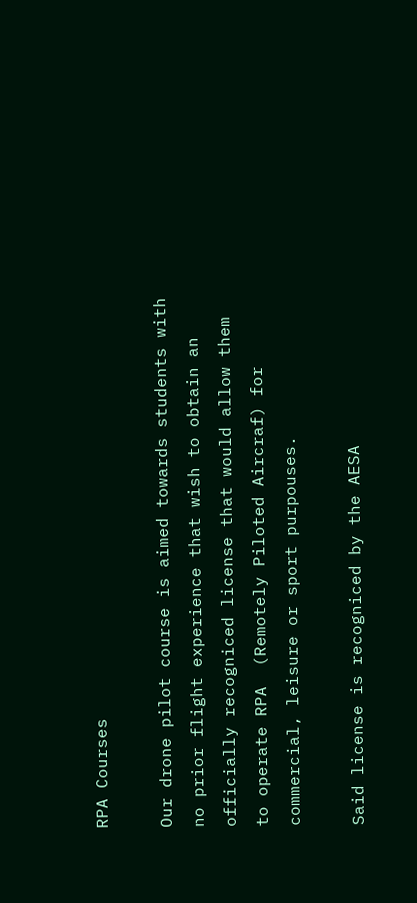RPA Courses

Our drone pilot course is aimed towards students with no prior flight experience that wish to obtain an officially recogniced license that would allow them to operate RPA  (Remotely Piloted Aircraf) for commercial, leisure or sport purpouses.

Said license is recogniced by the AESA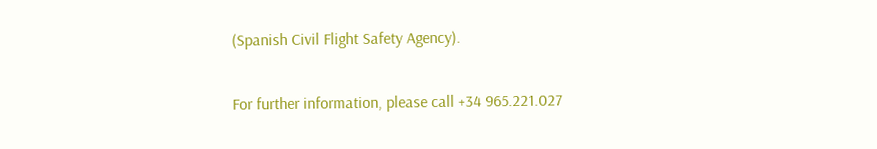(Spanish Civil Flight Safety Agency).

For further information, please call +34 965.221.027